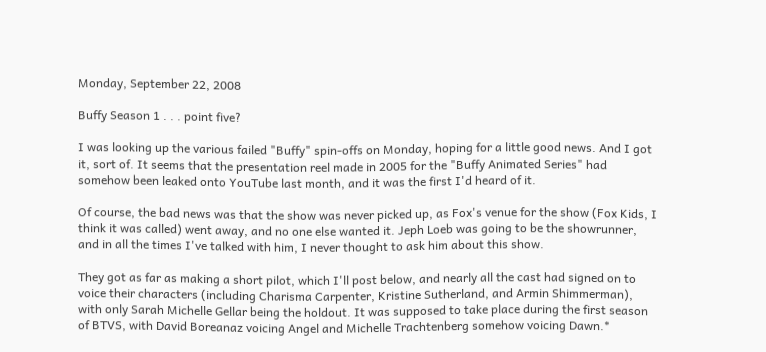Monday, September 22, 2008

Buffy Season 1 . . . point five?

I was looking up the various failed "Buffy" spin-offs on Monday, hoping for a little good news. And I got it, sort of. It seems that the presentation reel made in 2005 for the "Buffy Animated Series" had somehow been leaked onto YouTube last month, and it was the first I'd heard of it.

Of course, the bad news was that the show was never picked up, as Fox's venue for the show (Fox Kids, I think it was called) went away, and no one else wanted it. Jeph Loeb was going to be the showrunner, and in all the times I've talked with him, I never thought to ask him about this show.

They got as far as making a short pilot, which I'll post below, and nearly all the cast had signed on to voice their characters (including Charisma Carpenter, Kristine Sutherland, and Armin Shimmerman), with only Sarah Michelle Gellar being the holdout. It was supposed to take place during the first season of BTVS, with David Boreanaz voicing Angel and Michelle Trachtenberg somehow voicing Dawn.*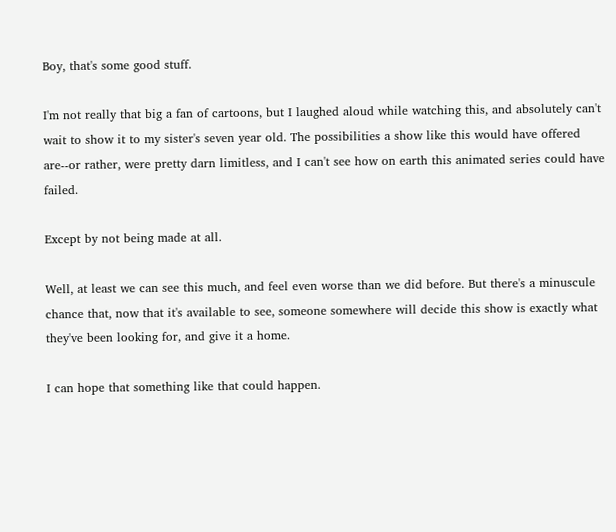Boy, that's some good stuff.

I'm not really that big a fan of cartoons, but I laughed aloud while watching this, and absolutely can't wait to show it to my sister's seven year old. The possibilities a show like this would have offered are--or rather, were pretty darn limitless, and I can't see how on earth this animated series could have failed.

Except by not being made at all.

Well, at least we can see this much, and feel even worse than we did before. But there's a minuscule chance that, now that it's available to see, someone somewhere will decide this show is exactly what they've been looking for, and give it a home.

I can hope that something like that could happen.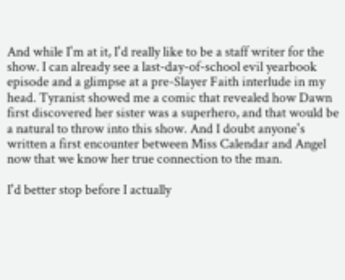And while I'm at it, I'd really like to be a staff writer for the show. I can already see a last-day-of-school evil yearbook episode and a glimpse at a pre-Slayer Faith interlude in my head. Tyranist showed me a comic that revealed how Dawn first discovered her sister was a superhero, and that would be a natural to throw into this show. And I doubt anyone's written a first encounter between Miss Calendar and Angel now that we know her true connection to the man.

I'd better stop before I actually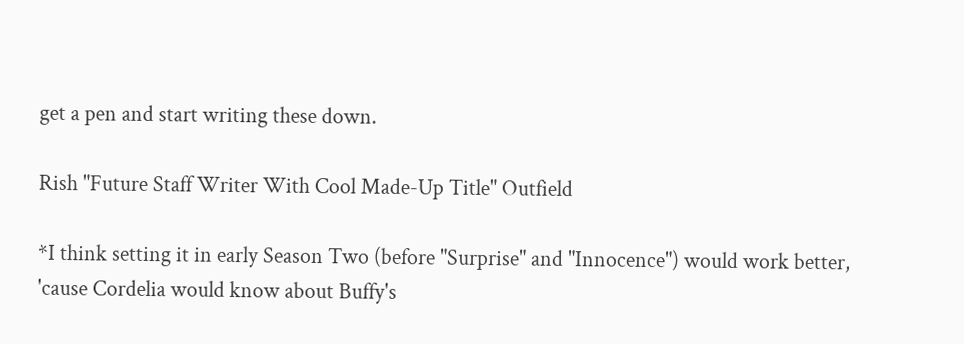get a pen and start writing these down.

Rish "Future Staff Writer With Cool Made-Up Title" Outfield

*I think setting it in early Season Two (before "Surprise" and "Innocence") would work better, 'cause Cordelia would know about Buffy's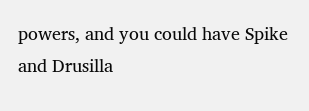powers, and you could have Spike and Drusilla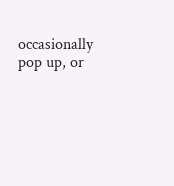occasionally pop up, or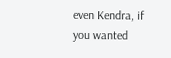even Kendra, if you wanted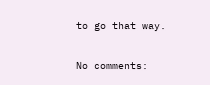to go that way.

No comments: